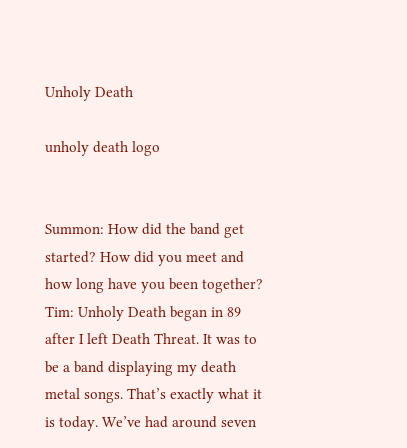Unholy Death

unholy death logo


Summon: How did the band get started? How did you meet and how long have you been together?
Tim: Unholy Death began in 89 after I left Death Threat. It was to be a band displaying my death metal songs. That’s exactly what it is today. We’ve had around seven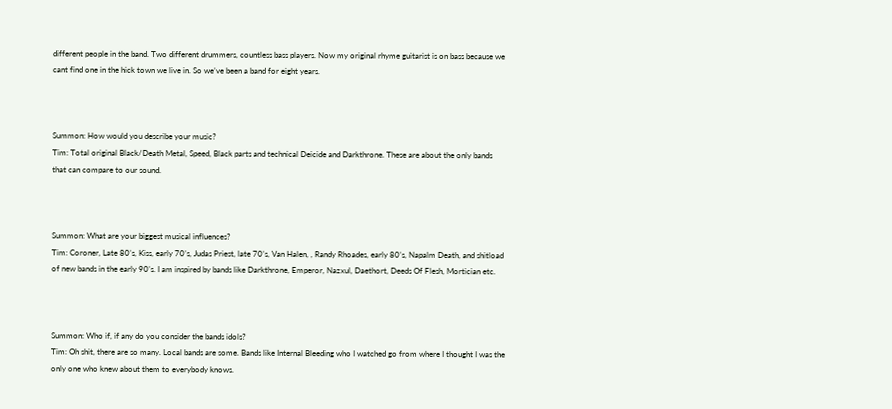different people in the band. Two different drummers, countless bass players. Now my original rhyme guitarist is on bass because we cant find one in the hick town we live in. So we’ve been a band for eight years.



Summon: How would you describe your music?
Tim: Total original Black/Death Metal, Speed, Black parts and technical Deicide and Darkthrone. These are about the only bands that can compare to our sound.



Summon: What are your biggest musical influences?
Tim: Coroner, Late 80’s, Kiss, early 70’s, Judas Priest, late 70’s, Van Halen, , Randy Rhoades, early 80’s, Napalm Death, and shitload of new bands in the early 90’s. I am inspired by bands like Darkthrone, Emperor, Nazxul, Daethort, Deeds Of Flesh, Mortician etc.



Summon: Who if, if any do you consider the bands idols?
Tim: Oh shit, there are so many. Local bands are some. Bands like Internal Bleeding who I watched go from where I thought I was the only one who knew about them to everybody knows.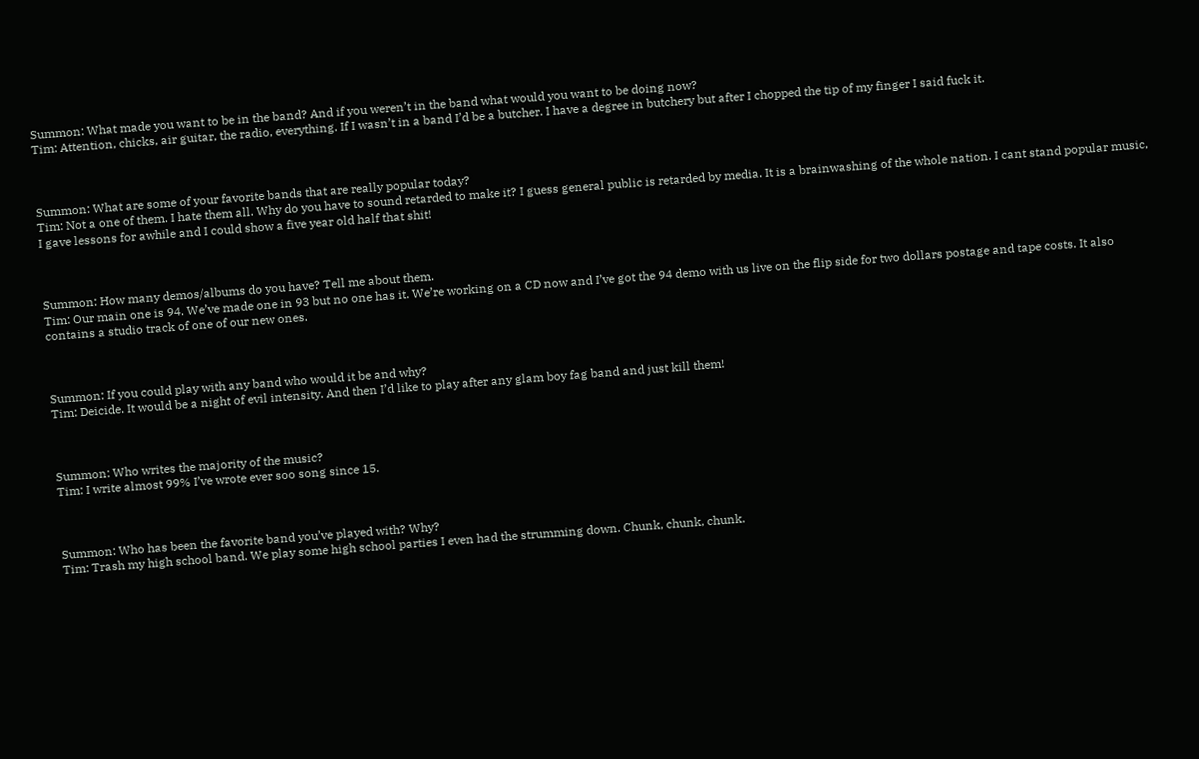Summon: What made you want to be in the band? And if you weren’t in the band what would you want to be doing now?
Tim: Attention, chicks, air guitar, the radio, everything. If I wasn’t in a band I’d be a butcher. I have a degree in butchery but after I chopped the tip of my finger I said fuck it.



Summon: What are some of your favorite bands that are really popular today?
Tim: Not a one of them. I hate them all. Why do you have to sound retarded to make it? I guess general public is retarded by media. It is a brainwashing of the whole nation. I cant stand popular music, I gave lessons for awhile and I could show a five year old half that shit!



Summon: How many demos/albums do you have? Tell me about them.
Tim: Our main one is 94. We’ve made one in 93 but no one has it. We’re working on a CD now and I’ve got the 94 demo with us live on the flip side for two dollars postage and tape costs. It also contains a studio track of one of our new ones.



Summon: If you could play with any band who would it be and why?
Tim: Deicide. It would be a night of evil intensity. And then I’d like to play after any glam boy fag band and just kill them!



Summon: Who writes the majority of the music?
Tim: I write almost 99% I’ve wrote ever soo song since 15.



Summon: Who has been the favorite band you’ve played with? Why?
Tim: Trash my high school band. We play some high school parties I even had the strumming down. Chunk, chunk, chunk.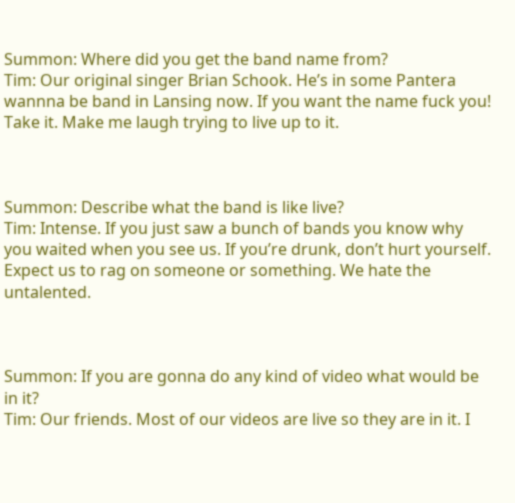Summon: Where did you get the band name from?
Tim: Our original singer Brian Schook. He’s in some Pantera wannna be band in Lansing now. If you want the name fuck you! Take it. Make me laugh trying to live up to it.



Summon: Describe what the band is like live?
Tim: Intense. If you just saw a bunch of bands you know why you waited when you see us. If you’re drunk, don’t hurt yourself. Expect us to rag on someone or something. We hate the untalented.



Summon: If you are gonna do any kind of video what would be in it?
Tim: Our friends. Most of our videos are live so they are in it. I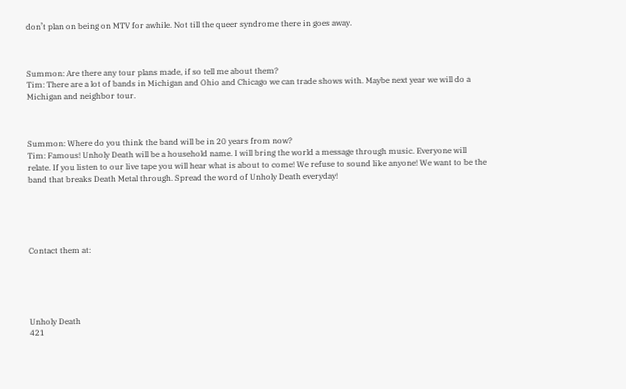don’t plan on being on MTV for awhile. Not till the queer syndrome there in goes away.



Summon: Are there any tour plans made, if so tell me about them?
Tim: There are a lot of bands in Michigan and Ohio and Chicago we can trade shows with. Maybe next year we will do a Michigan and neighbor tour.



Summon: Where do you think the band will be in 20 years from now?
Tim: Famous! Unholy Death will be a household name. I will bring the world a message through music. Everyone will relate. If you listen to our live tape you will hear what is about to come! We refuse to sound like anyone! We want to be the band that breaks Death Metal through. Spread the word of Unholy Death everyday!





Contact them at:





Unholy Death
421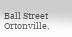Ball Street
Ortonville,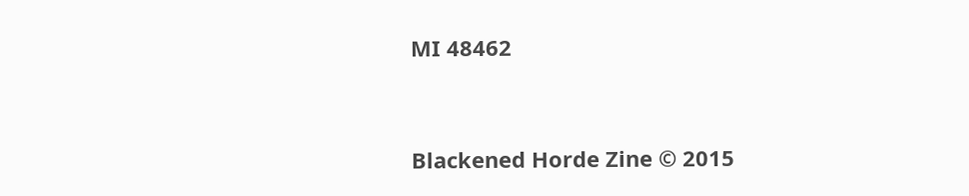MI 48462


Blackened Horde Zine © 2015